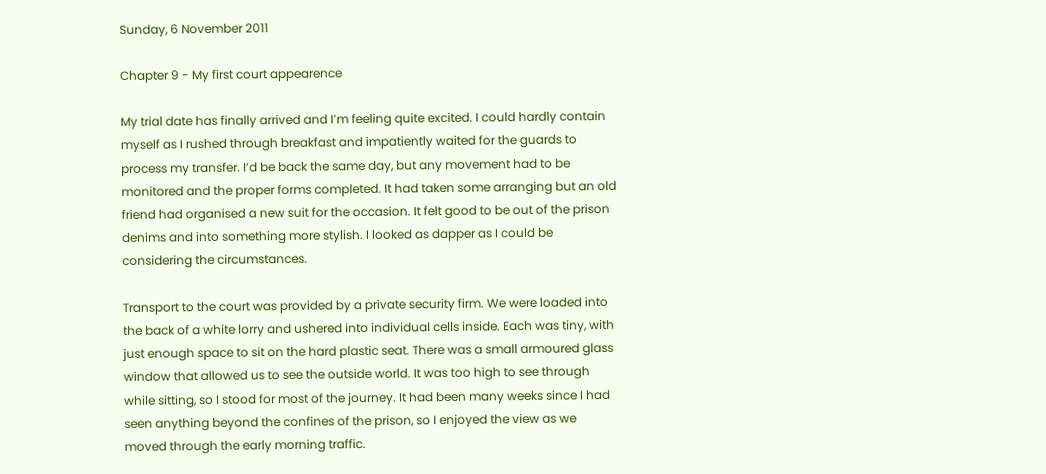Sunday, 6 November 2011

Chapter 9 - My first court appearence

My trial date has finally arrived and I’m feeling quite excited. I could hardly contain myself as I rushed through breakfast and impatiently waited for the guards to process my transfer. I’d be back the same day, but any movement had to be monitored and the proper forms completed. It had taken some arranging but an old friend had organised a new suit for the occasion. It felt good to be out of the prison denims and into something more stylish. I looked as dapper as I could be considering the circumstances.

Transport to the court was provided by a private security firm. We were loaded into the back of a white lorry and ushered into individual cells inside. Each was tiny, with just enough space to sit on the hard plastic seat. There was a small armoured glass window that allowed us to see the outside world. It was too high to see through while sitting, so I stood for most of the journey. It had been many weeks since I had seen anything beyond the confines of the prison, so I enjoyed the view as we moved through the early morning traffic.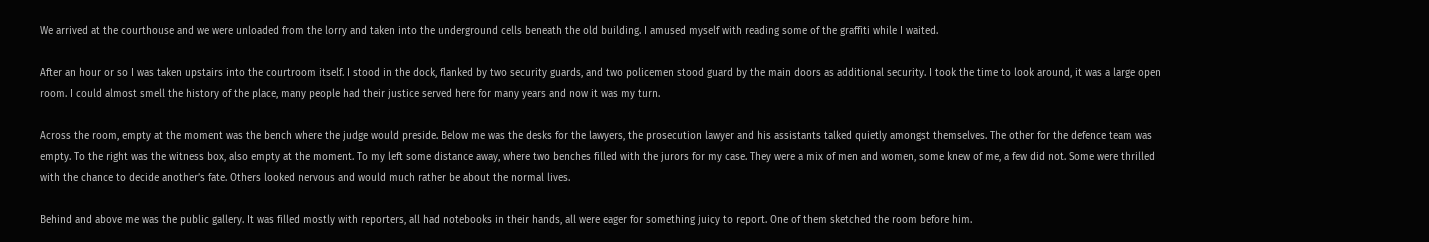We arrived at the courthouse and we were unloaded from the lorry and taken into the underground cells beneath the old building. I amused myself with reading some of the graffiti while I waited.

After an hour or so I was taken upstairs into the courtroom itself. I stood in the dock, flanked by two security guards, and two policemen stood guard by the main doors as additional security. I took the time to look around, it was a large open room. I could almost smell the history of the place, many people had their justice served here for many years and now it was my turn.

Across the room, empty at the moment was the bench where the judge would preside. Below me was the desks for the lawyers, the prosecution lawyer and his assistants talked quietly amongst themselves. The other for the defence team was empty. To the right was the witness box, also empty at the moment. To my left some distance away, where two benches filled with the jurors for my case. They were a mix of men and women, some knew of me, a few did not. Some were thrilled with the chance to decide another’s fate. Others looked nervous and would much rather be about the normal lives.

Behind and above me was the public gallery. It was filled mostly with reporters, all had notebooks in their hands, all were eager for something juicy to report. One of them sketched the room before him.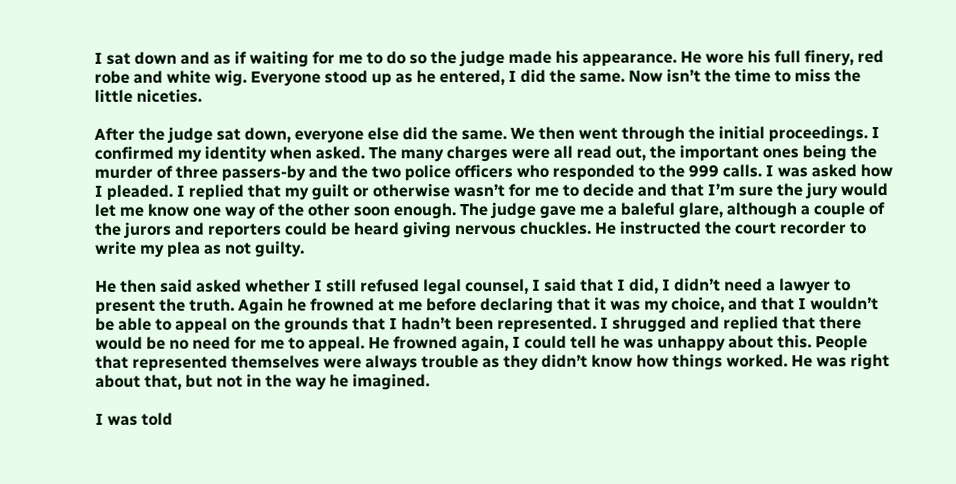I sat down and as if waiting for me to do so the judge made his appearance. He wore his full finery, red robe and white wig. Everyone stood up as he entered, I did the same. Now isn’t the time to miss the little niceties.

After the judge sat down, everyone else did the same. We then went through the initial proceedings. I confirmed my identity when asked. The many charges were all read out, the important ones being the murder of three passers-by and the two police officers who responded to the 999 calls. I was asked how I pleaded. I replied that my guilt or otherwise wasn’t for me to decide and that I’m sure the jury would let me know one way of the other soon enough. The judge gave me a baleful glare, although a couple of the jurors and reporters could be heard giving nervous chuckles. He instructed the court recorder to write my plea as not guilty.

He then said asked whether I still refused legal counsel, I said that I did, I didn’t need a lawyer to present the truth. Again he frowned at me before declaring that it was my choice, and that I wouldn’t be able to appeal on the grounds that I hadn’t been represented. I shrugged and replied that there would be no need for me to appeal. He frowned again, I could tell he was unhappy about this. People that represented themselves were always trouble as they didn’t know how things worked. He was right about that, but not in the way he imagined.

I was told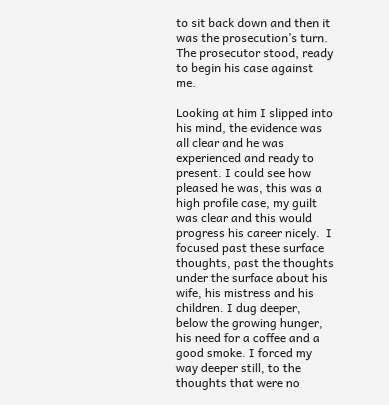to sit back down and then it was the prosecution’s turn. The prosecutor stood, ready to begin his case against me.

Looking at him I slipped into his mind, the evidence was all clear and he was experienced and ready to present. I could see how pleased he was, this was a high profile case, my guilt was clear and this would progress his career nicely.  I focused past these surface thoughts, past the thoughts under the surface about his wife, his mistress and his children. I dug deeper, below the growing hunger, his need for a coffee and a good smoke. I forced my way deeper still, to the thoughts that were no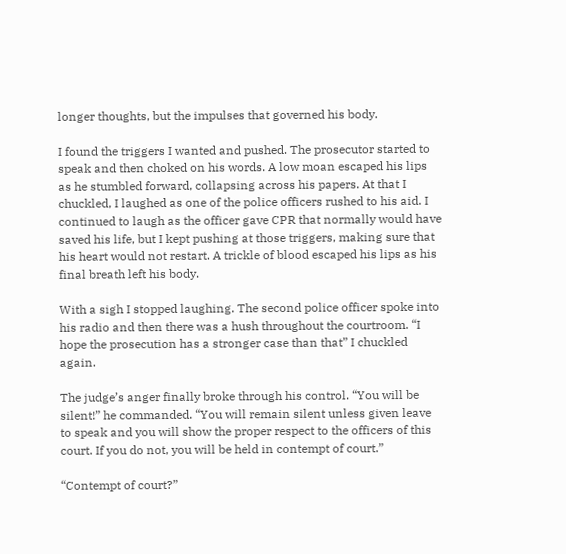longer thoughts, but the impulses that governed his body.

I found the triggers I wanted and pushed. The prosecutor started to speak and then choked on his words. A low moan escaped his lips as he stumbled forward, collapsing across his papers. At that I chuckled, I laughed as one of the police officers rushed to his aid. I continued to laugh as the officer gave CPR that normally would have saved his life, but I kept pushing at those triggers, making sure that his heart would not restart. A trickle of blood escaped his lips as his final breath left his body.

With a sigh I stopped laughing. The second police officer spoke into his radio and then there was a hush throughout the courtroom. “I hope the prosecution has a stronger case than that” I chuckled again.

The judge’s anger finally broke through his control. “You will be silent!” he commanded. “You will remain silent unless given leave to speak and you will show the proper respect to the officers of this court. If you do not, you will be held in contempt of court.”

“Contempt of court?”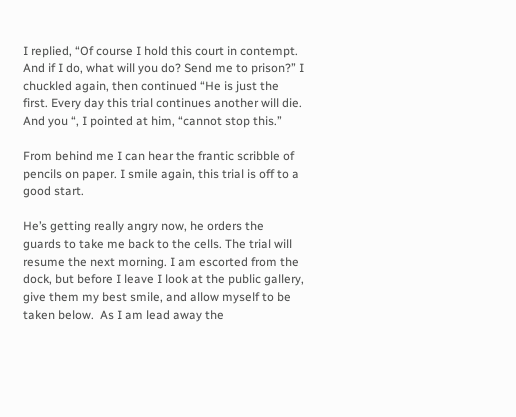I replied, “Of course I hold this court in contempt. And if I do, what will you do? Send me to prison?” I chuckled again, then continued “He is just the first. Every day this trial continues another will die. And you “, I pointed at him, “cannot stop this.”

From behind me I can hear the frantic scribble of pencils on paper. I smile again, this trial is off to a good start.

He’s getting really angry now, he orders the guards to take me back to the cells. The trial will resume the next morning. I am escorted from the dock, but before I leave I look at the public gallery, give them my best smile, and allow myself to be taken below.  As I am lead away the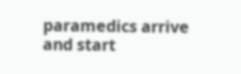paramedics arrive and start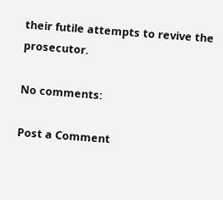their futile attempts to revive the prosecutor.

No comments:

Post a Comment